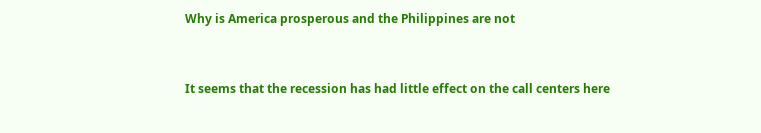Why is America prosperous and the Philippines are not


It seems that the recession has had little effect on the call centers here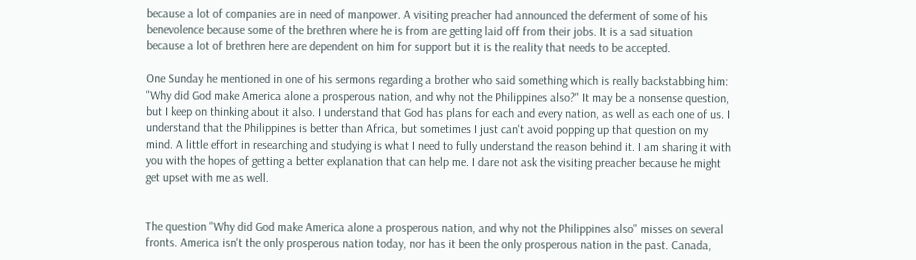because a lot of companies are in need of manpower. A visiting preacher had announced the deferment of some of his benevolence because some of the brethren where he is from are getting laid off from their jobs. It is a sad situation because a lot of brethren here are dependent on him for support but it is the reality that needs to be accepted.

One Sunday he mentioned in one of his sermons regarding a brother who said something which is really backstabbing him: "Why did God make America alone a prosperous nation, and why not the Philippines also?" It may be a nonsense question, but I keep on thinking about it also. I understand that God has plans for each and every nation, as well as each one of us. I understand that the Philippines is better than Africa, but sometimes I just can't avoid popping up that question on my mind. A little effort in researching and studying is what I need to fully understand the reason behind it. I am sharing it with you with the hopes of getting a better explanation that can help me. I dare not ask the visiting preacher because he might get upset with me as well.


The question "Why did God make America alone a prosperous nation, and why not the Philippines also" misses on several fronts. America isn't the only prosperous nation today, nor has it been the only prosperous nation in the past. Canada,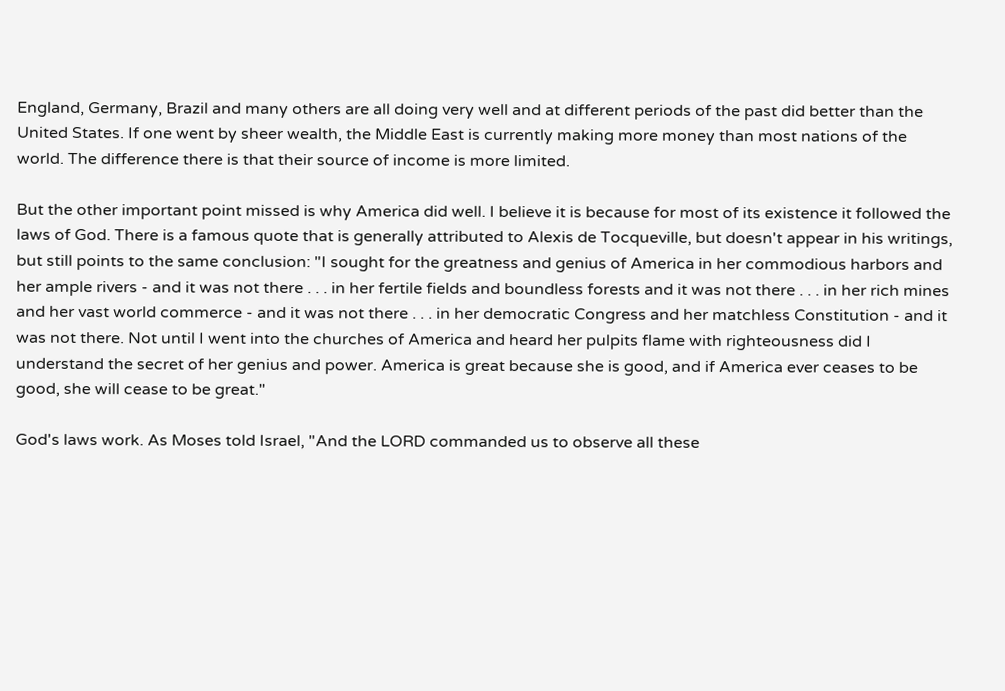England, Germany, Brazil and many others are all doing very well and at different periods of the past did better than the United States. If one went by sheer wealth, the Middle East is currently making more money than most nations of the world. The difference there is that their source of income is more limited.

But the other important point missed is why America did well. I believe it is because for most of its existence it followed the laws of God. There is a famous quote that is generally attributed to Alexis de Tocqueville, but doesn't appear in his writings, but still points to the same conclusion: "I sought for the greatness and genius of America in her commodious harbors and her ample rivers - and it was not there . . . in her fertile fields and boundless forests and it was not there . . . in her rich mines and her vast world commerce - and it was not there . . . in her democratic Congress and her matchless Constitution - and it was not there. Not until I went into the churches of America and heard her pulpits flame with righteousness did I understand the secret of her genius and power. America is great because she is good, and if America ever ceases to be good, she will cease to be great."

God's laws work. As Moses told Israel, "And the LORD commanded us to observe all these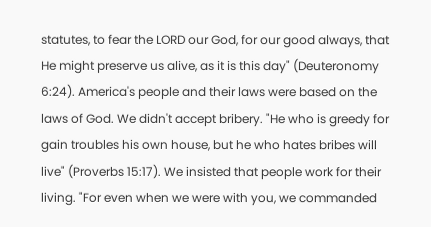statutes, to fear the LORD our God, for our good always, that He might preserve us alive, as it is this day" (Deuteronomy 6:24). America's people and their laws were based on the laws of God. We didn't accept bribery. "He who is greedy for gain troubles his own house, but he who hates bribes will live" (Proverbs 15:17). We insisted that people work for their living. "For even when we were with you, we commanded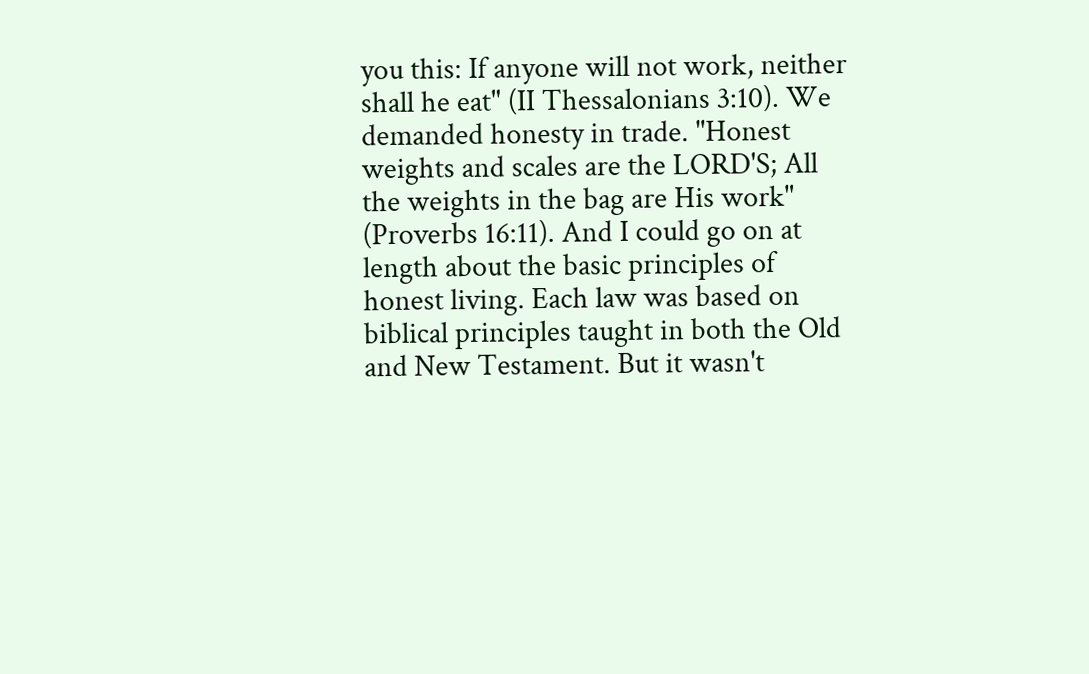you this: If anyone will not work, neither shall he eat" (II Thessalonians 3:10). We demanded honesty in trade. "Honest weights and scales are the LORD'S; All the weights in the bag are His work" (Proverbs 16:11). And I could go on at length about the basic principles of honest living. Each law was based on biblical principles taught in both the Old and New Testament. But it wasn't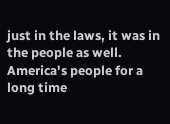just in the laws, it was in the people as well. America's people for a long time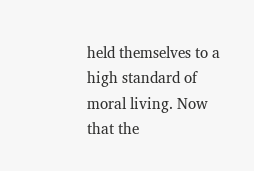held themselves to a high standard of moral living. Now that the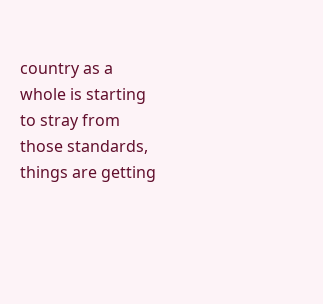country as a whole is starting to stray from those standards, things are getting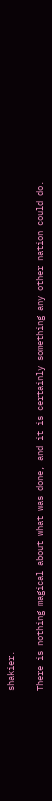shakier.

There is nothing magical about what was done, and it is certainly something any other nation could do.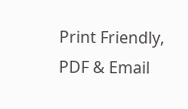Print Friendly, PDF & Email